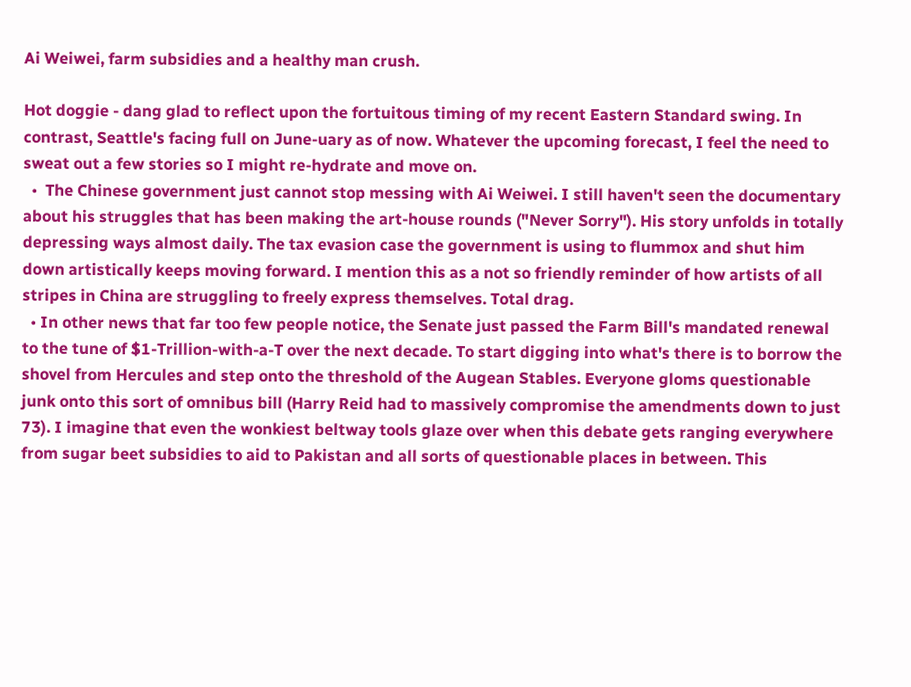Ai Weiwei, farm subsidies and a healthy man crush.

Hot doggie - dang glad to reflect upon the fortuitous timing of my recent Eastern Standard swing. In contrast, Seattle's facing full on June-uary as of now. Whatever the upcoming forecast, I feel the need to sweat out a few stories so I might re-hydrate and move on.
  •  The Chinese government just cannot stop messing with Ai Weiwei. I still haven't seen the documentary about his struggles that has been making the art-house rounds ("Never Sorry"). His story unfolds in totally depressing ways almost daily. The tax evasion case the government is using to flummox and shut him down artistically keeps moving forward. I mention this as a not so friendly reminder of how artists of all stripes in China are struggling to freely express themselves. Total drag.
  • In other news that far too few people notice, the Senate just passed the Farm Bill's mandated renewal to the tune of $1-Trillion-with-a-T over the next decade. To start digging into what's there is to borrow the shovel from Hercules and step onto the threshold of the Augean Stables. Everyone gloms questionable junk onto this sort of omnibus bill (Harry Reid had to massively compromise the amendments down to just 73). I imagine that even the wonkiest beltway tools glaze over when this debate gets ranging everywhere from sugar beet subsidies to aid to Pakistan and all sorts of questionable places in between. This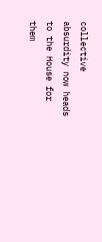collective absurdity now heads to the House for them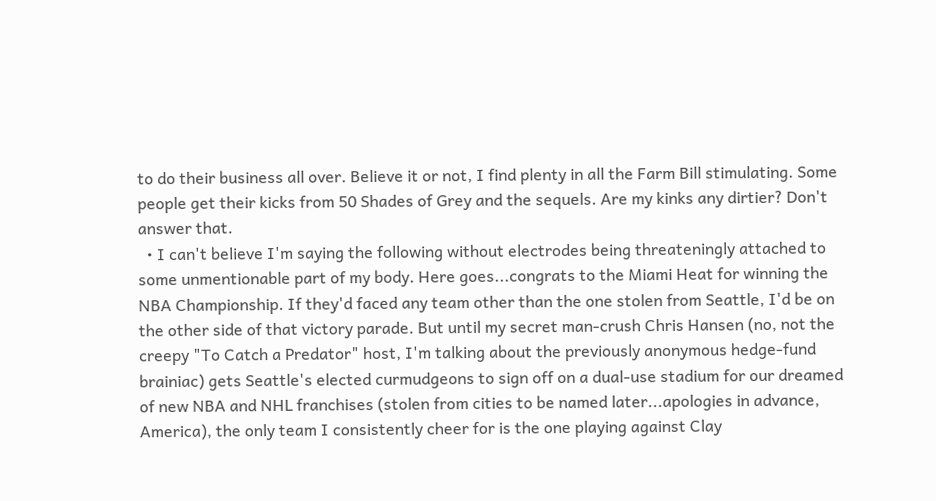to do their business all over. Believe it or not, I find plenty in all the Farm Bill stimulating. Some people get their kicks from 50 Shades of Grey and the sequels. Are my kinks any dirtier? Don't answer that.
  • I can't believe I'm saying the following without electrodes being threateningly attached to some unmentionable part of my body. Here goes...congrats to the Miami Heat for winning the NBA Championship. If they'd faced any team other than the one stolen from Seattle, I'd be on the other side of that victory parade. But until my secret man-crush Chris Hansen (no, not the creepy "To Catch a Predator" host, I'm talking about the previously anonymous hedge-fund brainiac) gets Seattle's elected curmudgeons to sign off on a dual-use stadium for our dreamed of new NBA and NHL franchises (stolen from cities to be named later...apologies in advance, America), the only team I consistently cheer for is the one playing against Clay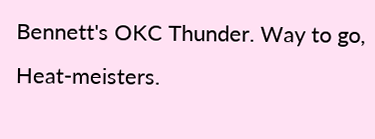Bennett's OKC Thunder. Way to go, Heat-meisters.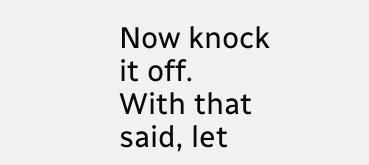Now knock it off.
With that said, let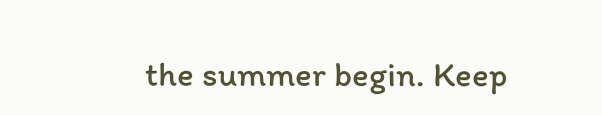the summer begin. Keep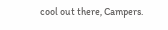cool out there, Campers.